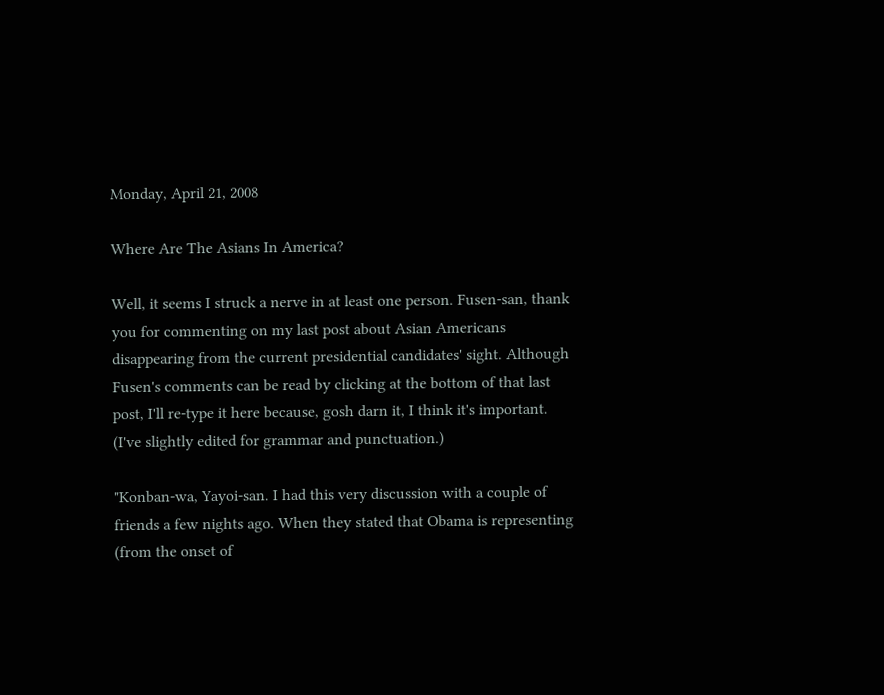Monday, April 21, 2008

Where Are The Asians In America?

Well, it seems I struck a nerve in at least one person. Fusen-san, thank you for commenting on my last post about Asian Americans disappearing from the current presidential candidates' sight. Although Fusen's comments can be read by clicking at the bottom of that last post, I'll re-type it here because, gosh darn it, I think it's important. (I've slightly edited for grammar and punctuation.)

"Konban-wa, Yayoi-san. I had this very discussion with a couple of friends a few nights ago. When they stated that Obama is representing (from the onset of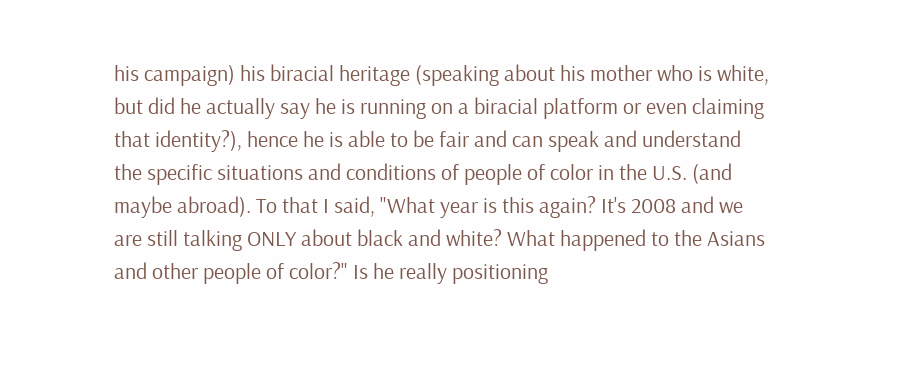his campaign) his biracial heritage (speaking about his mother who is white, but did he actually say he is running on a biracial platform or even claiming that identity?), hence he is able to be fair and can speak and understand the specific situations and conditions of people of color in the U.S. (and maybe abroad). To that I said, "What year is this again? It's 2008 and we are still talking ONLY about black and white? What happened to the Asians and other people of color?" Is he really positioning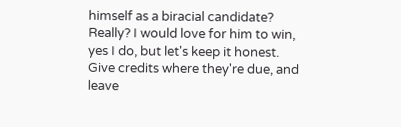himself as a biracial candidate? Really? I would love for him to win, yes I do, but let's keep it honest. Give credits where they're due, and leave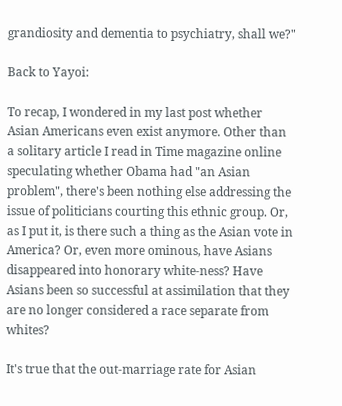grandiosity and dementia to psychiatry, shall we?"

Back to Yayoi:

To recap, I wondered in my last post whether Asian Americans even exist anymore. Other than a solitary article I read in Time magazine online speculating whether Obama had "an Asian problem", there's been nothing else addressing the issue of politicians courting this ethnic group. Or, as I put it, is there such a thing as the Asian vote in America? Or, even more ominous, have Asians disappeared into honorary white-ness? Have Asians been so successful at assimilation that they are no longer considered a race separate from whites?

It's true that the out-marriage rate for Asian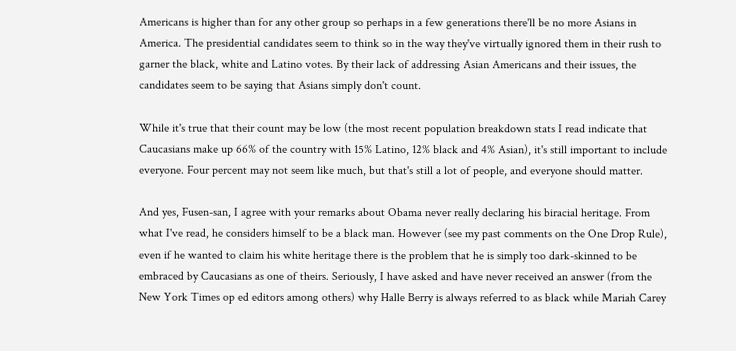Americans is higher than for any other group so perhaps in a few generations there'll be no more Asians in America. The presidential candidates seem to think so in the way they've virtually ignored them in their rush to garner the black, white and Latino votes. By their lack of addressing Asian Americans and their issues, the candidates seem to be saying that Asians simply don't count.

While it's true that their count may be low (the most recent population breakdown stats I read indicate that Caucasians make up 66% of the country with 15% Latino, 12% black and 4% Asian), it's still important to include everyone. Four percent may not seem like much, but that's still a lot of people, and everyone should matter.

And yes, Fusen-san, I agree with your remarks about Obama never really declaring his biracial heritage. From what I've read, he considers himself to be a black man. However (see my past comments on the One Drop Rule), even if he wanted to claim his white heritage there is the problem that he is simply too dark-skinned to be embraced by Caucasians as one of theirs. Seriously, I have asked and have never received an answer (from the New York Times op ed editors among others) why Halle Berry is always referred to as black while Mariah Carey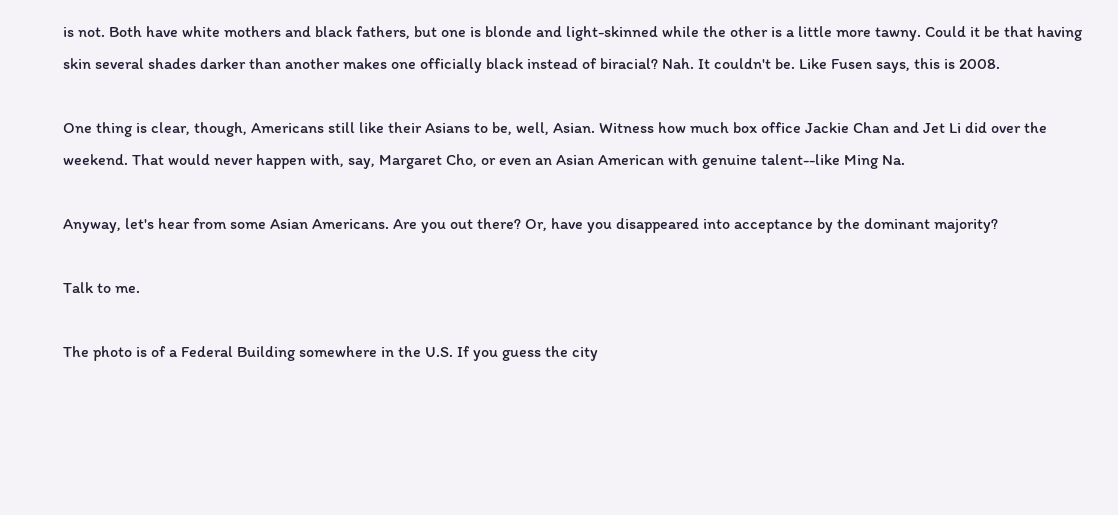is not. Both have white mothers and black fathers, but one is blonde and light-skinned while the other is a little more tawny. Could it be that having skin several shades darker than another makes one officially black instead of biracial? Nah. It couldn't be. Like Fusen says, this is 2008.

One thing is clear, though, Americans still like their Asians to be, well, Asian. Witness how much box office Jackie Chan and Jet Li did over the weekend. That would never happen with, say, Margaret Cho, or even an Asian American with genuine talent--like Ming Na.

Anyway, let's hear from some Asian Americans. Are you out there? Or, have you disappeared into acceptance by the dominant majority?

Talk to me.

The photo is of a Federal Building somewhere in the U.S. If you guess the city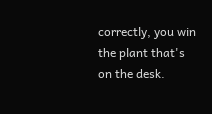correctly, you win the plant that's on the desk.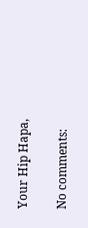Your Hip Hapa,

No comments: